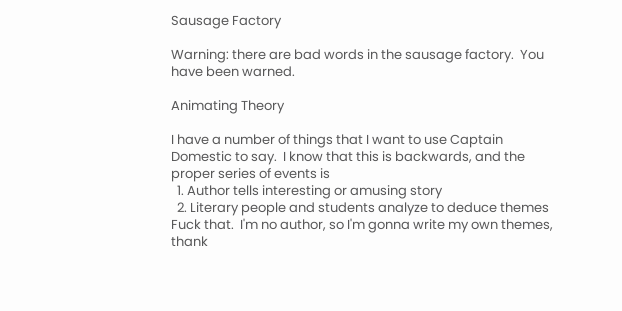Sausage Factory

Warning: there are bad words in the sausage factory.  You have been warned.

Animating Theory

I have a number of things that I want to use Captain Domestic to say.  I know that this is backwards, and the proper series of events is
  1. Author tells interesting or amusing story
  2. Literary people and students analyze to deduce themes
Fuck that.  I'm no author, so I'm gonna write my own themes, thank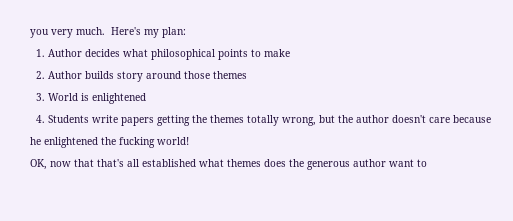you very much.  Here's my plan:
  1. Author decides what philosophical points to make
  2. Author builds story around those themes
  3. World is enlightened
  4. Students write papers getting the themes totally wrong, but the author doesn't care because he enlightened the fucking world!
OK, now that that's all established what themes does the generous author want to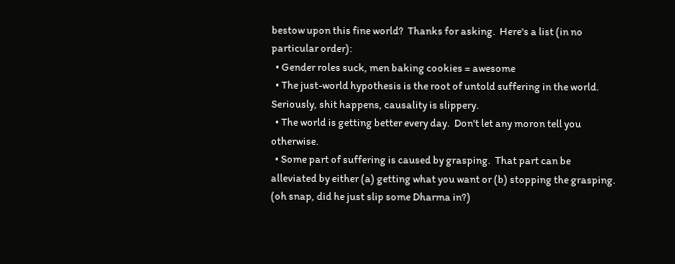bestow upon this fine world?  Thanks for asking.  Here's a list (in no particular order):
  • Gender roles suck, men baking cookies = awesome
  • The just-world hypothesis is the root of untold suffering in the world.  Seriously, shit happens, causality is slippery.
  • The world is getting better every day.  Don't let any moron tell you otherwise.
  • Some part of suffering is caused by grasping.  That part can be alleviated by either (a) getting what you want or (b) stopping the grasping. (oh snap, did he just slip some Dharma in?)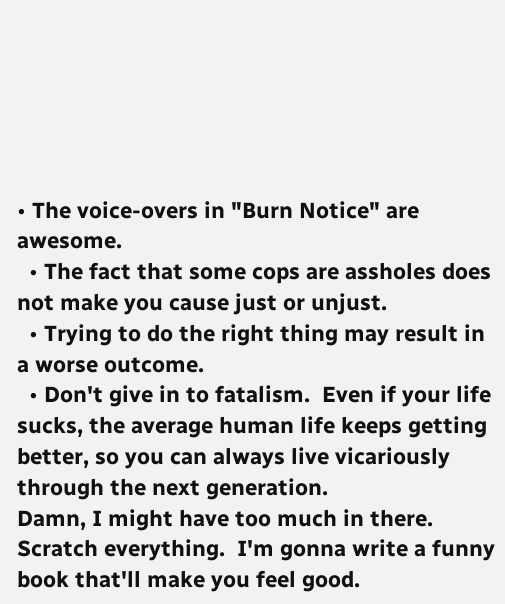• The voice-overs in "Burn Notice" are awesome.
  • The fact that some cops are assholes does not make you cause just or unjust.
  • Trying to do the right thing may result in a worse outcome.
  • Don't give in to fatalism.  Even if your life sucks, the average human life keeps getting better, so you can always live vicariously through the next generation.
Damn, I might have too much in there.  Scratch everything.  I'm gonna write a funny book that'll make you feel good.